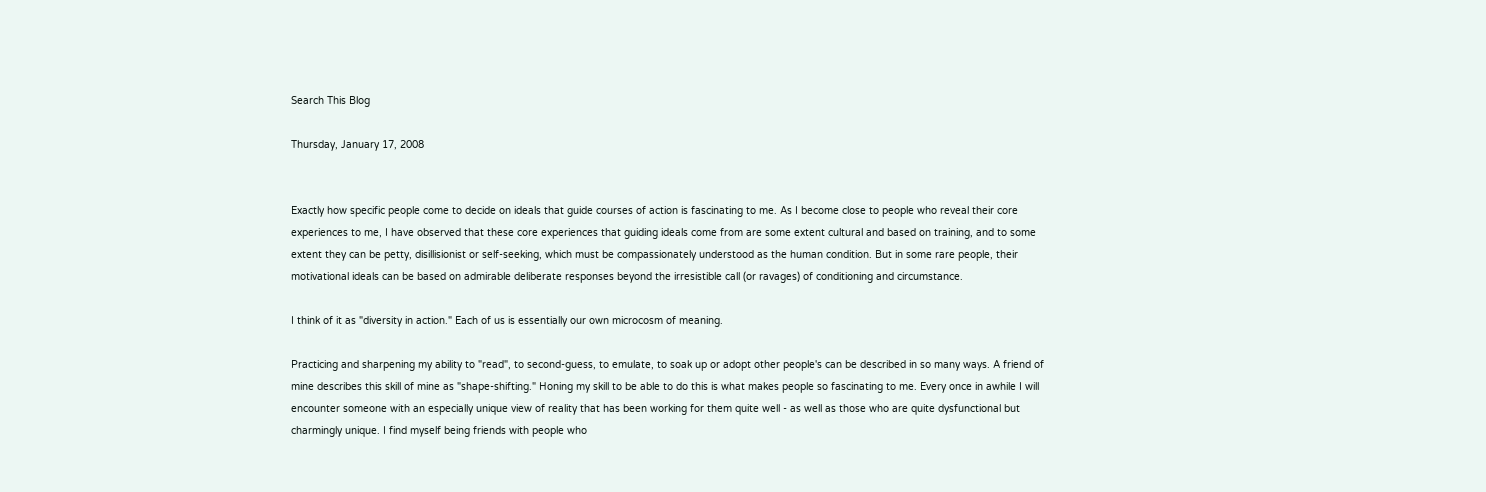Search This Blog

Thursday, January 17, 2008


Exactly how specific people come to decide on ideals that guide courses of action is fascinating to me. As I become close to people who reveal their core experiences to me, I have observed that these core experiences that guiding ideals come from are some extent cultural and based on training, and to some extent they can be petty, disillisionist or self-seeking, which must be compassionately understood as the human condition. But in some rare people, their motivational ideals can be based on admirable deliberate responses beyond the irresistible call (or ravages) of conditioning and circumstance.

I think of it as "diversity in action." Each of us is essentially our own microcosm of meaning.

Practicing and sharpening my ability to "read", to second-guess, to emulate, to soak up or adopt other people's can be described in so many ways. A friend of mine describes this skill of mine as "shape-shifting." Honing my skill to be able to do this is what makes people so fascinating to me. Every once in awhile I will encounter someone with an especially unique view of reality that has been working for them quite well - as well as those who are quite dysfunctional but charmingly unique. I find myself being friends with people who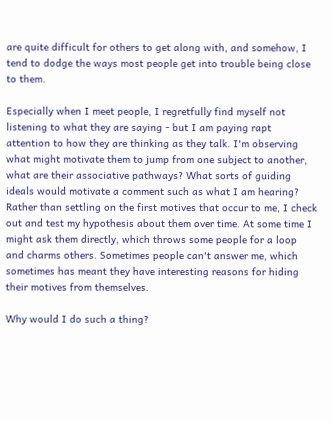are quite difficult for others to get along with, and somehow, I tend to dodge the ways most people get into trouble being close to them.

Especially when I meet people, I regretfully find myself not listening to what they are saying - but I am paying rapt attention to how they are thinking as they talk. I'm observing what might motivate them to jump from one subject to another, what are their associative pathways? What sorts of guiding ideals would motivate a comment such as what I am hearing? Rather than settling on the first motives that occur to me, I check out and test my hypothesis about them over time. At some time I might ask them directly, which throws some people for a loop and charms others. Sometimes people can't answer me, which sometimes has meant they have interesting reasons for hiding their motives from themselves.

Why would I do such a thing?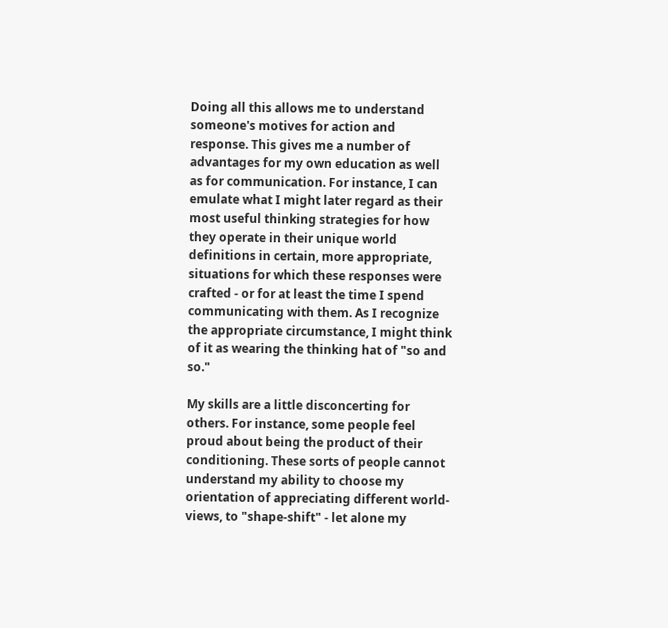Doing all this allows me to understand someone's motives for action and response. This gives me a number of advantages for my own education as well as for communication. For instance, I can emulate what I might later regard as their most useful thinking strategies for how they operate in their unique world definitions in certain, more appropriate, situations for which these responses were crafted - or for at least the time I spend communicating with them. As I recognize the appropriate circumstance, I might think of it as wearing the thinking hat of "so and so."

My skills are a little disconcerting for others. For instance, some people feel proud about being the product of their conditioning. These sorts of people cannot understand my ability to choose my orientation of appreciating different world-views, to "shape-shift" - let alone my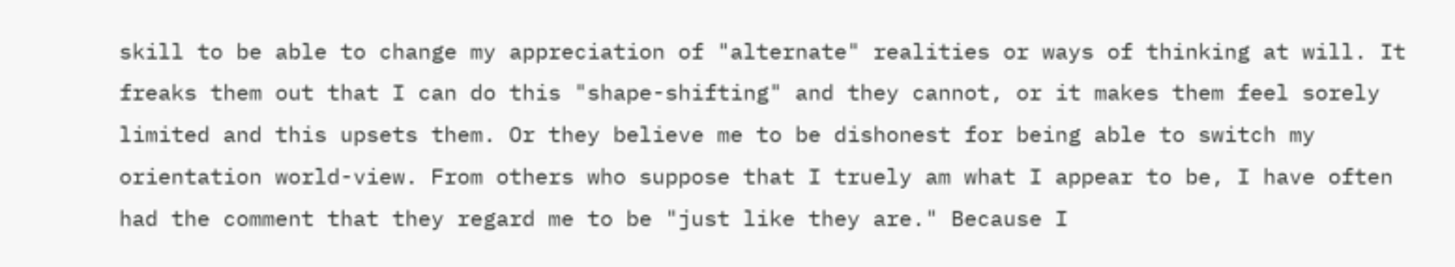skill to be able to change my appreciation of "alternate" realities or ways of thinking at will. It freaks them out that I can do this "shape-shifting" and they cannot, or it makes them feel sorely limited and this upsets them. Or they believe me to be dishonest for being able to switch my orientation world-view. From others who suppose that I truely am what I appear to be, I have often had the comment that they regard me to be "just like they are." Because I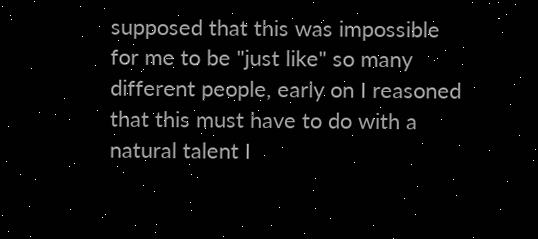supposed that this was impossible for me to be "just like" so many different people, early on I reasoned that this must have to do with a natural talent I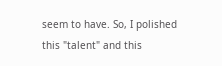seem to have. So, I polished this "talent" and this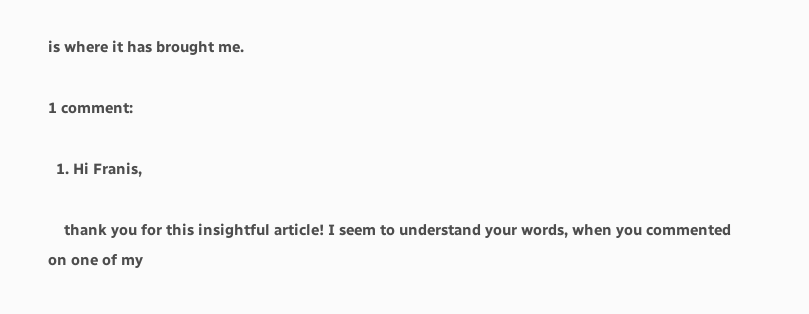is where it has brought me.

1 comment:

  1. Hi Franis,

    thank you for this insightful article! I seem to understand your words, when you commented on one of my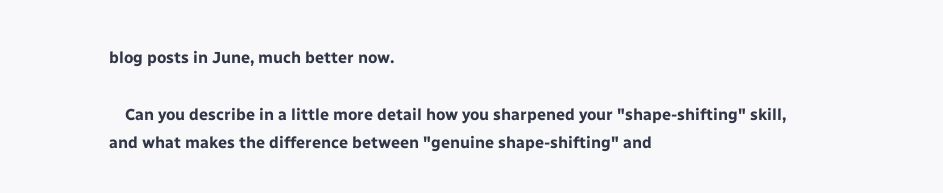blog posts in June, much better now.

    Can you describe in a little more detail how you sharpened your "shape-shifting" skill, and what makes the difference between "genuine shape-shifting" and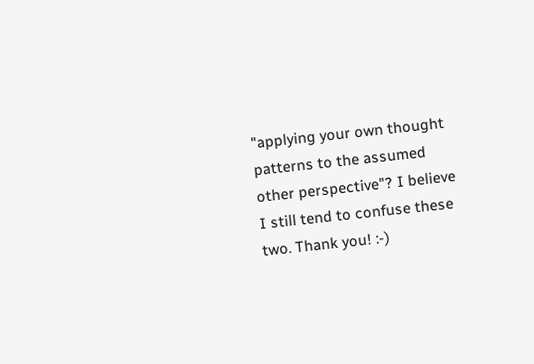"applying your own thought patterns to the assumed other perspective"? I believe I still tend to confuse these two. Thank you! :-)